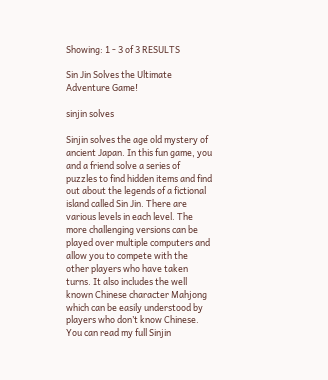Showing: 1 - 3 of 3 RESULTS

Sin Jin Solves the Ultimate Adventure Game!

sinjin solves

Sinjin solves the age old mystery of ancient Japan. In this fun game, you and a friend solve a series of puzzles to find hidden items and find out about the legends of a fictional island called Sin Jin. There are various levels in each level. The more challenging versions can be played over multiple computers and allow you to compete with the other players who have taken turns. It also includes the well known Chinese character Mahjong which can be easily understood by players who don’t know Chinese. You can read my full Sinjin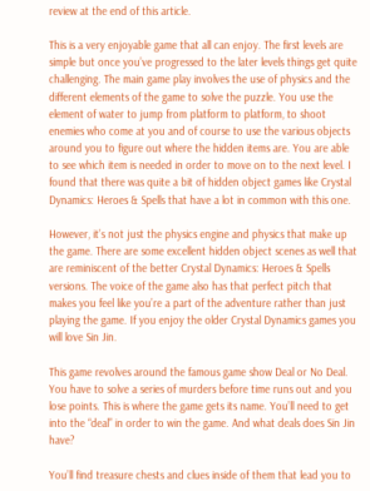review at the end of this article.

This is a very enjoyable game that all can enjoy. The first levels are simple but once you’ve progressed to the later levels things get quite challenging. The main game play involves the use of physics and the different elements of the game to solve the puzzle. You use the element of water to jump from platform to platform, to shoot enemies who come at you and of course to use the various objects around you to figure out where the hidden items are. You are able to see which item is needed in order to move on to the next level. I found that there was quite a bit of hidden object games like Crystal Dynamics: Heroes & Spells that have a lot in common with this one.

However, it’s not just the physics engine and physics that make up the game. There are some excellent hidden object scenes as well that are reminiscent of the better Crystal Dynamics: Heroes & Spells versions. The voice of the game also has that perfect pitch that makes you feel like you’re a part of the adventure rather than just playing the game. If you enjoy the older Crystal Dynamics games you will love Sin Jin.

This game revolves around the famous game show Deal or No Deal. You have to solve a series of murders before time runs out and you lose points. This is where the game gets its name. You’ll need to get into the “deal” in order to win the game. And what deals does Sin Jin have?

You’ll find treasure chests and clues inside of them that lead you to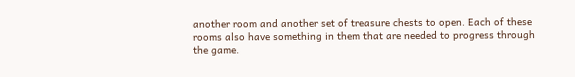another room and another set of treasure chests to open. Each of these rooms also have something in them that are needed to progress through the game.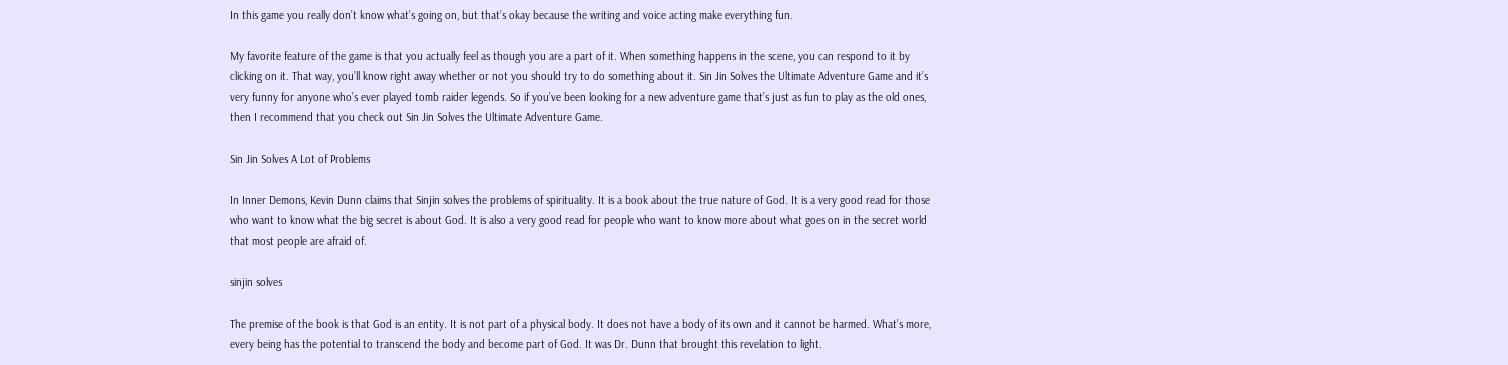In this game you really don’t know what’s going on, but that’s okay because the writing and voice acting make everything fun.

My favorite feature of the game is that you actually feel as though you are a part of it. When something happens in the scene, you can respond to it by clicking on it. That way, you’ll know right away whether or not you should try to do something about it. Sin Jin Solves the Ultimate Adventure Game and it’s very funny for anyone who’s ever played tomb raider legends. So if you’ve been looking for a new adventure game that’s just as fun to play as the old ones, then I recommend that you check out Sin Jin Solves the Ultimate Adventure Game.

Sin Jin Solves A Lot of Problems

In Inner Demons, Kevin Dunn claims that Sinjin solves the problems of spirituality. It is a book about the true nature of God. It is a very good read for those who want to know what the big secret is about God. It is also a very good read for people who want to know more about what goes on in the secret world that most people are afraid of.

sinjin solves

The premise of the book is that God is an entity. It is not part of a physical body. It does not have a body of its own and it cannot be harmed. What’s more, every being has the potential to transcend the body and become part of God. It was Dr. Dunn that brought this revelation to light.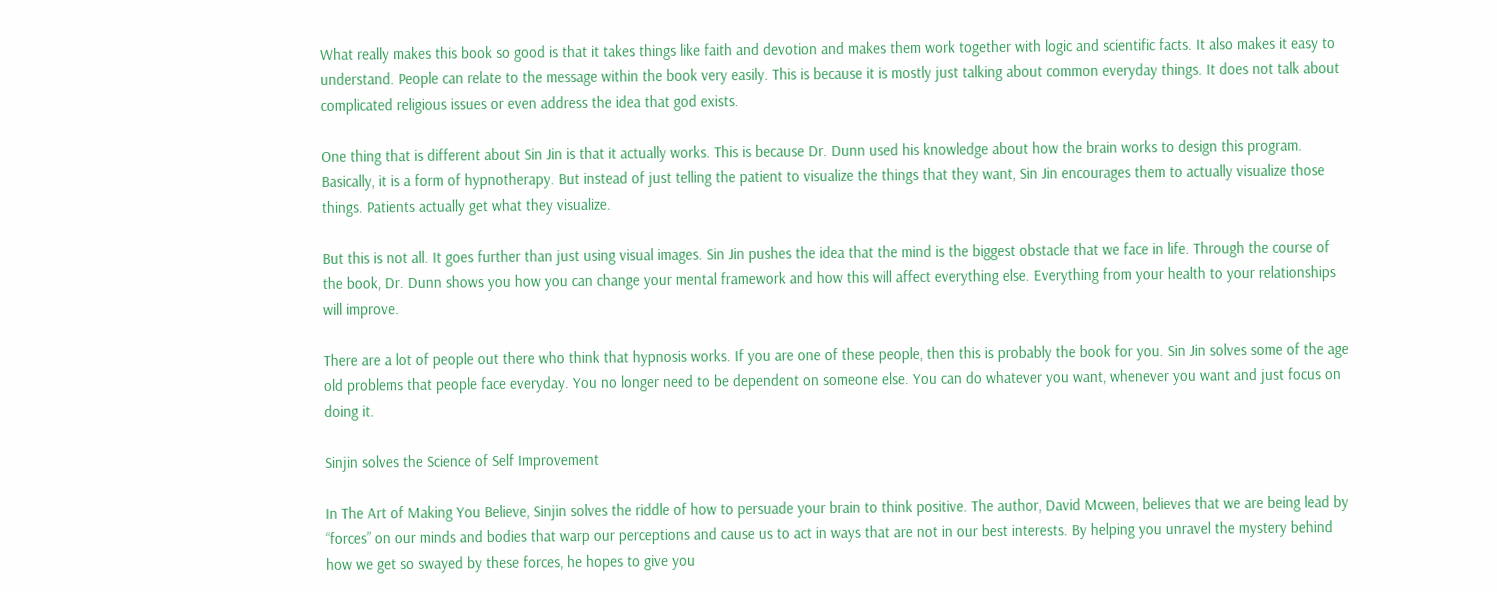What really makes this book so good is that it takes things like faith and devotion and makes them work together with logic and scientific facts. It also makes it easy to understand. People can relate to the message within the book very easily. This is because it is mostly just talking about common everyday things. It does not talk about complicated religious issues or even address the idea that god exists.

One thing that is different about Sin Jin is that it actually works. This is because Dr. Dunn used his knowledge about how the brain works to design this program. Basically, it is a form of hypnotherapy. But instead of just telling the patient to visualize the things that they want, Sin Jin encourages them to actually visualize those things. Patients actually get what they visualize.

But this is not all. It goes further than just using visual images. Sin Jin pushes the idea that the mind is the biggest obstacle that we face in life. Through the course of the book, Dr. Dunn shows you how you can change your mental framework and how this will affect everything else. Everything from your health to your relationships will improve.

There are a lot of people out there who think that hypnosis works. If you are one of these people, then this is probably the book for you. Sin Jin solves some of the age old problems that people face everyday. You no longer need to be dependent on someone else. You can do whatever you want, whenever you want and just focus on doing it.

Sinjin solves the Science of Self Improvement

In The Art of Making You Believe, Sinjin solves the riddle of how to persuade your brain to think positive. The author, David Mcween, believes that we are being lead by “forces” on our minds and bodies that warp our perceptions and cause us to act in ways that are not in our best interests. By helping you unravel the mystery behind how we get so swayed by these forces, he hopes to give you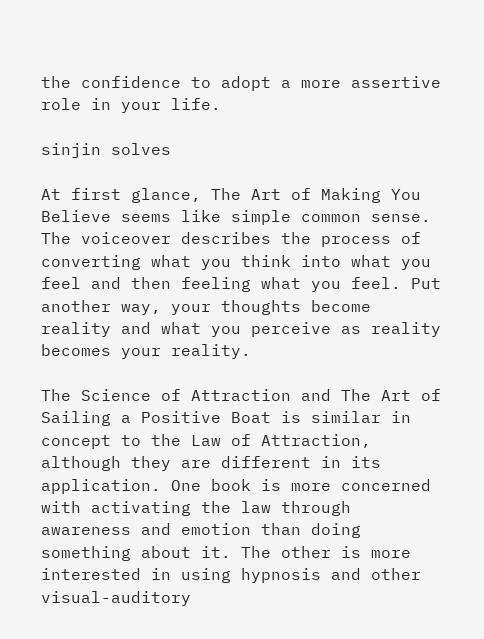the confidence to adopt a more assertive role in your life.

sinjin solves

At first glance, The Art of Making You Believe seems like simple common sense. The voiceover describes the process of converting what you think into what you feel and then feeling what you feel. Put another way, your thoughts become reality and what you perceive as reality becomes your reality.

The Science of Attraction and The Art of Sailing a Positive Boat is similar in concept to the Law of Attraction, although they are different in its application. One book is more concerned with activating the law through awareness and emotion than doing something about it. The other is more interested in using hypnosis and other visual-auditory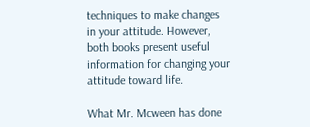techniques to make changes in your attitude. However, both books present useful information for changing your attitude toward life.

What Mr. Mcween has done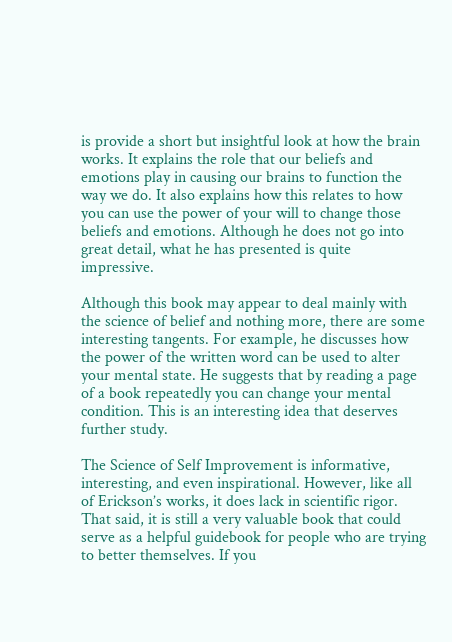is provide a short but insightful look at how the brain works. It explains the role that our beliefs and emotions play in causing our brains to function the way we do. It also explains how this relates to how you can use the power of your will to change those beliefs and emotions. Although he does not go into great detail, what he has presented is quite impressive.

Although this book may appear to deal mainly with the science of belief and nothing more, there are some interesting tangents. For example, he discusses how the power of the written word can be used to alter your mental state. He suggests that by reading a page of a book repeatedly you can change your mental condition. This is an interesting idea that deserves further study.

The Science of Self Improvement is informative, interesting, and even inspirational. However, like all of Erickson’s works, it does lack in scientific rigor. That said, it is still a very valuable book that could serve as a helpful guidebook for people who are trying to better themselves. If you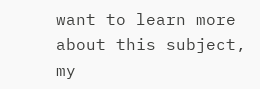want to learn more about this subject, my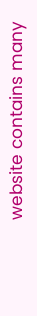website contains many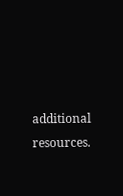additional resources.